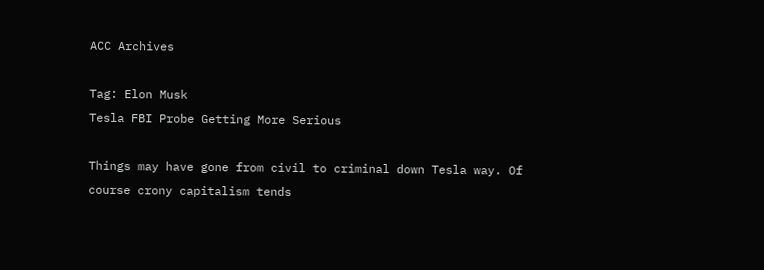ACC Archives

Tag: Elon Musk
Tesla FBI Probe Getting More Serious

Things may have gone from civil to criminal down Tesla way. Of course crony capitalism tends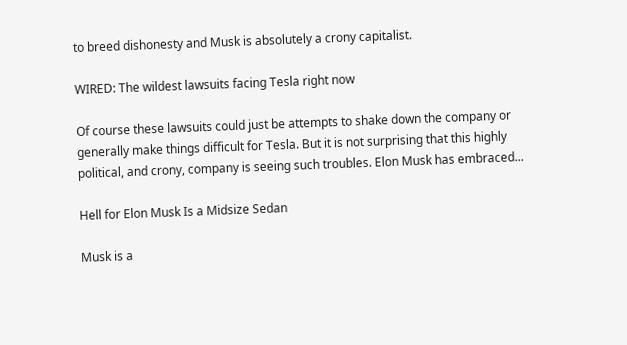to breed dishonesty and Musk is absolutely a crony capitalist.

WIRED: The wildest lawsuits facing Tesla right now

Of course these lawsuits could just be attempts to shake down the company or generally make things difficult for Tesla. But it is not surprising that this highly political, and crony, company is seeing such troubles. Elon Musk has embraced...

Hell for Elon Musk Is a Midsize Sedan

Musk is a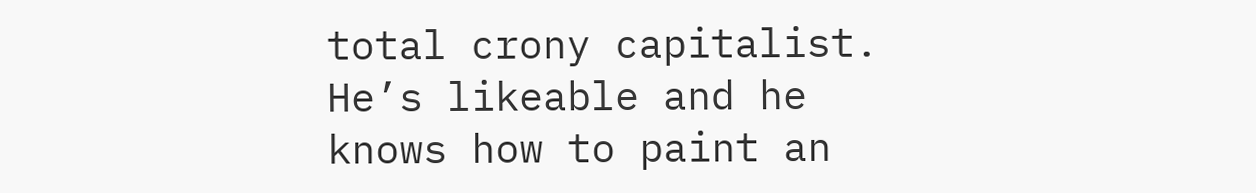total crony capitalist. He’s likeable and he knows how to paint an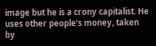image but he is a crony capitalist. He uses other people’s money, taken by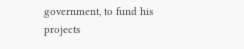government, to fund his projects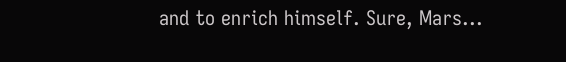and to enrich himself. Sure, Mars...